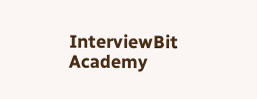InterviewBit Academy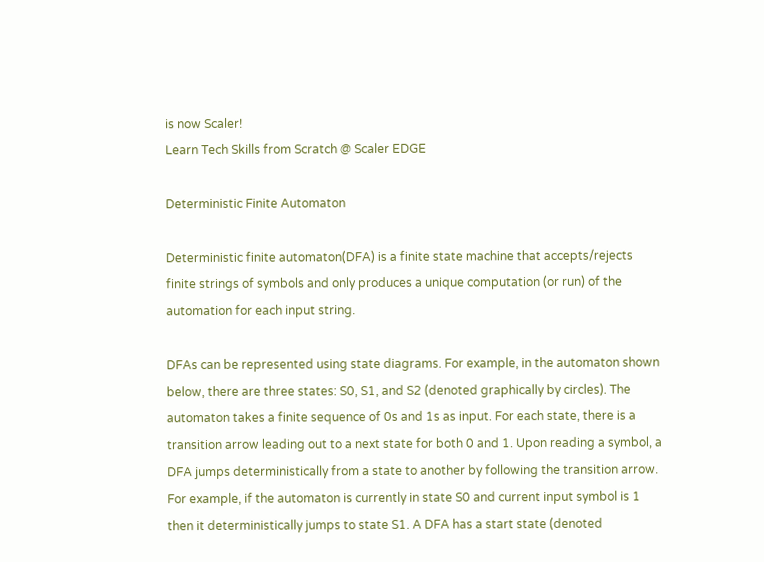is now Scaler!
Learn Tech Skills from Scratch @ Scaler EDGE

Deterministic Finite Automaton

Deterministic finite automaton(DFA) is a finite state machine that accepts/rejects finite strings of symbols and only produces a unique computation (or run) of the automation for each input string.

DFAs can be represented using state diagrams. For example, in the automaton shown below, there are three states: S0, S1, and S2 (denoted graphically by circles). The automaton takes a finite sequence of 0s and 1s as input. For each state, there is a transition arrow leading out to a next state for both 0 and 1. Upon reading a symbol, a DFA jumps deterministically from a state to another by following the transition arrow. For example, if the automaton is currently in state S0 and current input symbol is 1 then it deterministically jumps to state S1. A DFA has a start state (denoted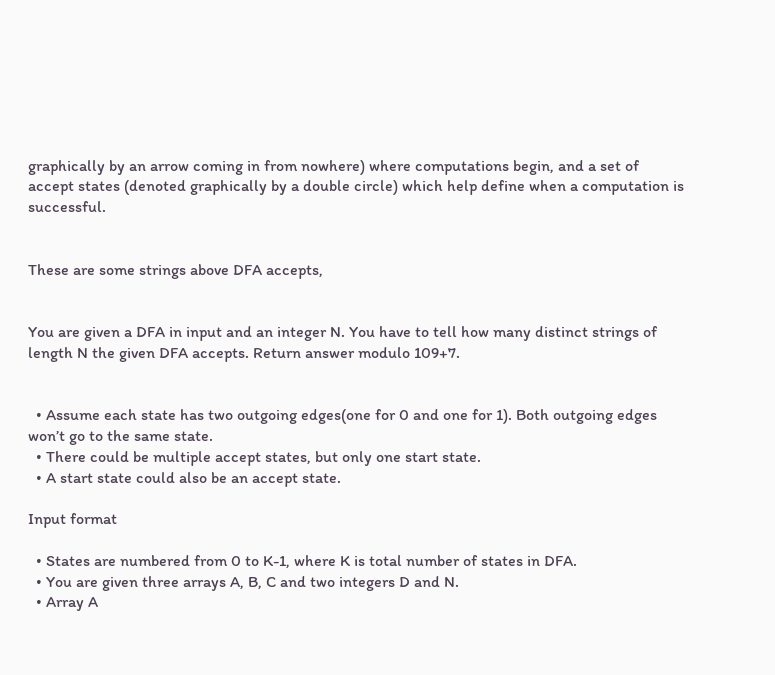graphically by an arrow coming in from nowhere) where computations begin, and a set of accept states (denoted graphically by a double circle) which help define when a computation is successful.


These are some strings above DFA accepts,


You are given a DFA in input and an integer N. You have to tell how many distinct strings of length N the given DFA accepts. Return answer modulo 109+7.


  • Assume each state has two outgoing edges(one for 0 and one for 1). Both outgoing edges won’t go to the same state.
  • There could be multiple accept states, but only one start state.
  • A start state could also be an accept state.

Input format

  • States are numbered from 0 to K-1, where K is total number of states in DFA.
  • You are given three arrays A, B, C and two integers D and N.
  • Array A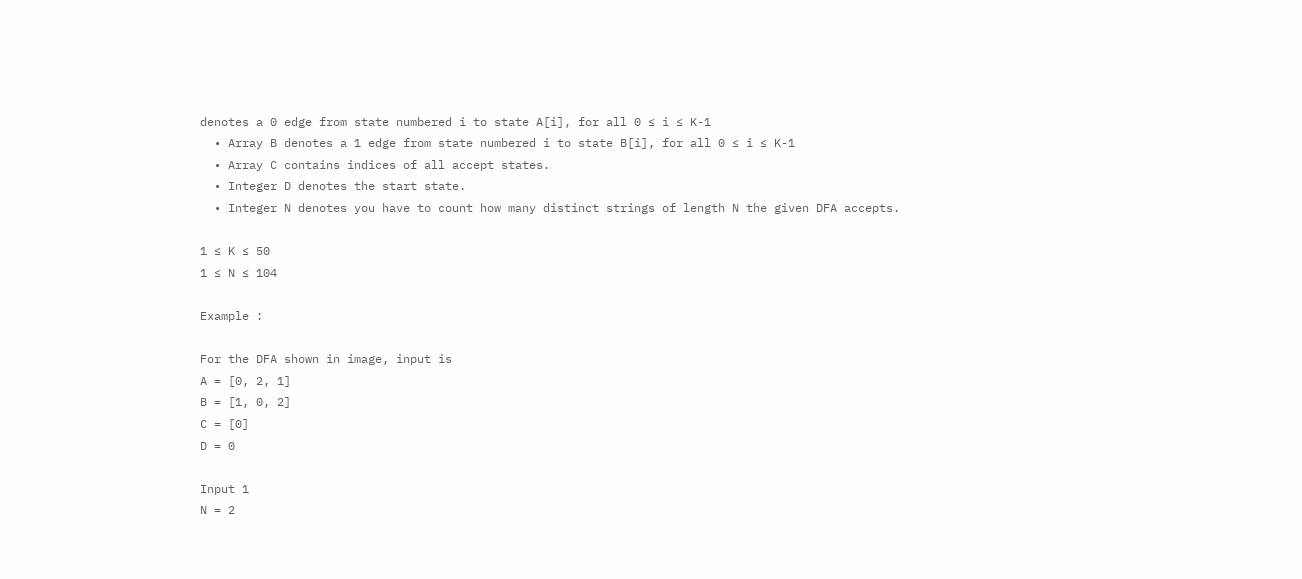denotes a 0 edge from state numbered i to state A[i], for all 0 ≤ i ≤ K-1
  • Array B denotes a 1 edge from state numbered i to state B[i], for all 0 ≤ i ≤ K-1
  • Array C contains indices of all accept states.
  • Integer D denotes the start state.
  • Integer N denotes you have to count how many distinct strings of length N the given DFA accepts.

1 ≤ K ≤ 50
1 ≤ N ≤ 104

Example :

For the DFA shown in image, input is
A = [0, 2, 1]
B = [1, 0, 2]
C = [0]
D = 0

Input 1
N = 2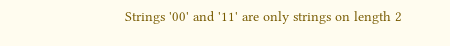Strings '00' and '11' are only strings on length 2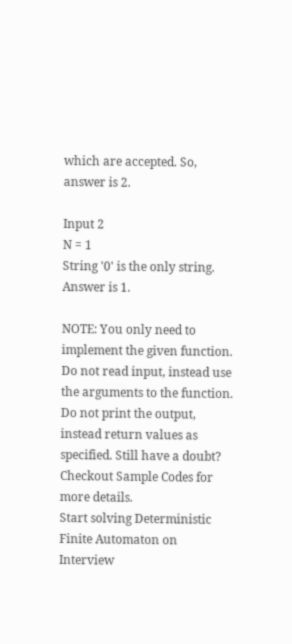which are accepted. So, answer is 2.

Input 2
N = 1
String '0' is the only string. Answer is 1.

NOTE: You only need to implement the given function. Do not read input, instead use the arguments to the function. Do not print the output, instead return values as specified. Still have a doubt? Checkout Sample Codes for more details.
Start solving Deterministic Finite Automaton on Interview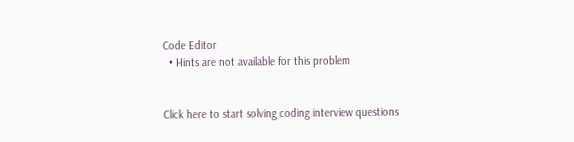Code Editor
  • Hints are not available for this problem


Click here to start solving coding interview questions